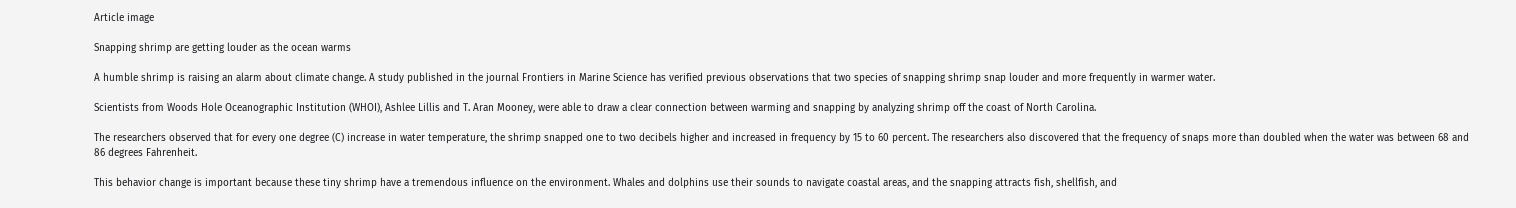Article image

Snapping shrimp are getting louder as the ocean warms

A humble shrimp is raising an alarm about climate change. A study published in the journal Frontiers in Marine Science has verified previous observations that two species of snapping shrimp snap louder and more frequently in warmer water.

Scientists from Woods Hole Oceanographic Institution (WHOI), Ashlee Lillis and T. Aran Mooney, were able to draw a clear connection between warming and snapping by analyzing shrimp off the coast of North Carolina.

The researchers observed that for every one degree (C) increase in water temperature, the shrimp snapped one to two decibels higher and increased in frequency by 15 to 60 percent. The researchers also discovered that the frequency of snaps more than doubled when the water was between 68 and 86 degrees Fahrenheit.

This behavior change is important because these tiny shrimp have a tremendous influence on the environment. Whales and dolphins use their sounds to navigate coastal areas, and the snapping attracts fish, shellfish, and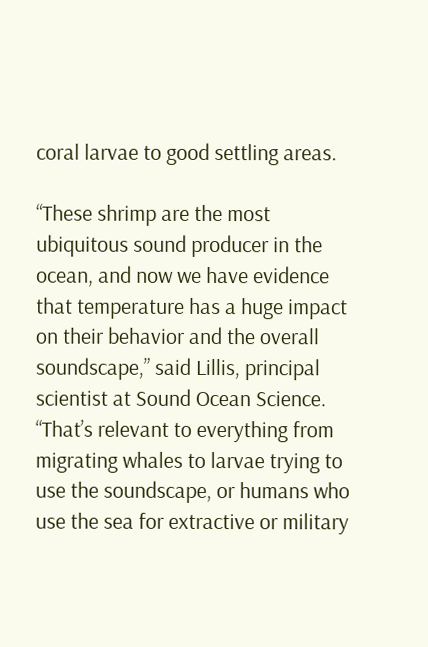coral larvae to good settling areas.

“These shrimp are the most ubiquitous sound producer in the ocean, and now we have evidence that temperature has a huge impact on their behavior and the overall soundscape,” said Lillis, principal scientist at Sound Ocean Science. “That’s relevant to everything from migrating whales to larvae trying to use the soundscape, or humans who use the sea for extractive or military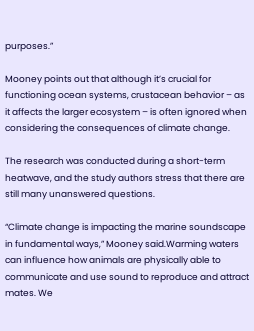purposes.”

Mooney points out that although it’s crucial for functioning ocean systems, crustacean behavior – as it affects the larger ecosystem – is often ignored when considering the consequences of climate change.

The research was conducted during a short-term heatwave, and the study authors stress that there are still many unanswered questions.

“Climate change is impacting the marine soundscape in fundamental ways,” Mooney said.Warming waters can influence how animals are physically able to communicate and use sound to reproduce and attract mates. We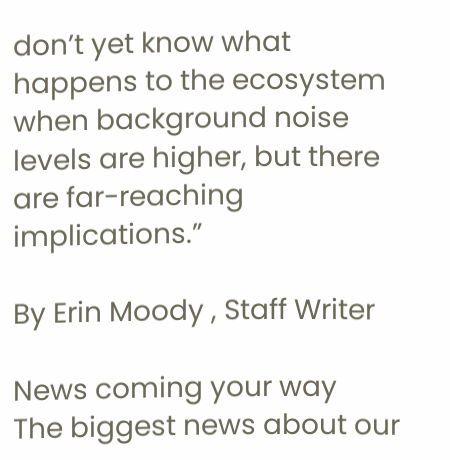don’t yet know what happens to the ecosystem when background noise levels are higher, but there are far-reaching implications.”

By Erin Moody , Staff Writer

News coming your way
The biggest news about our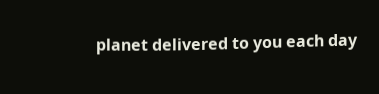planet delivered to you each day